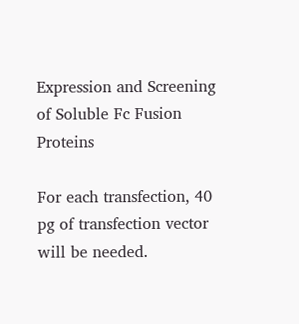Expression and Screening of Soluble Fc Fusion Proteins

For each transfection, 40 pg of transfection vector will be needed.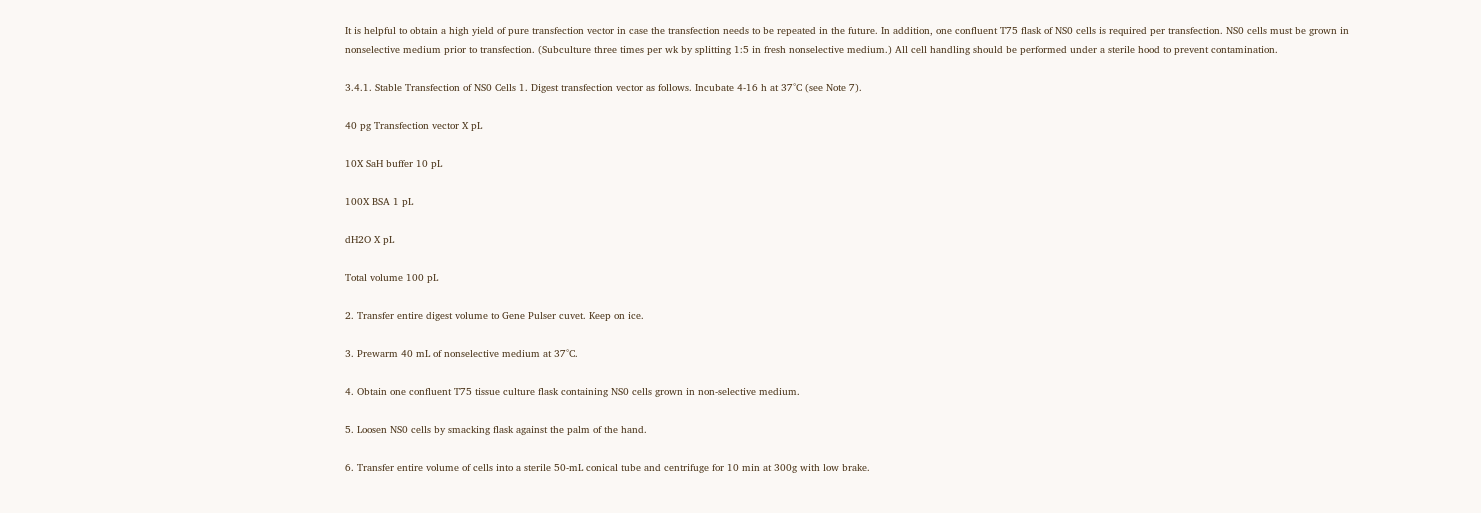It is helpful to obtain a high yield of pure transfection vector in case the transfection needs to be repeated in the future. In addition, one confluent T75 flask of NS0 cells is required per transfection. NS0 cells must be grown in nonselective medium prior to transfection. (Subculture three times per wk by splitting 1:5 in fresh nonselective medium.) All cell handling should be performed under a sterile hood to prevent contamination.

3.4.1. Stable Transfection of NS0 Cells 1. Digest transfection vector as follows. Incubate 4-16 h at 37°C (see Note 7).

40 pg Transfection vector X pL

10X SaH buffer 10 pL

100X BSA 1 pL

dH2O X pL

Total volume 100 pL

2. Transfer entire digest volume to Gene Pulser cuvet. Keep on ice.

3. Prewarm 40 mL of nonselective medium at 37°C.

4. Obtain one confluent T75 tissue culture flask containing NS0 cells grown in non-selective medium.

5. Loosen NS0 cells by smacking flask against the palm of the hand.

6. Transfer entire volume of cells into a sterile 50-mL conical tube and centrifuge for 10 min at 300g with low brake.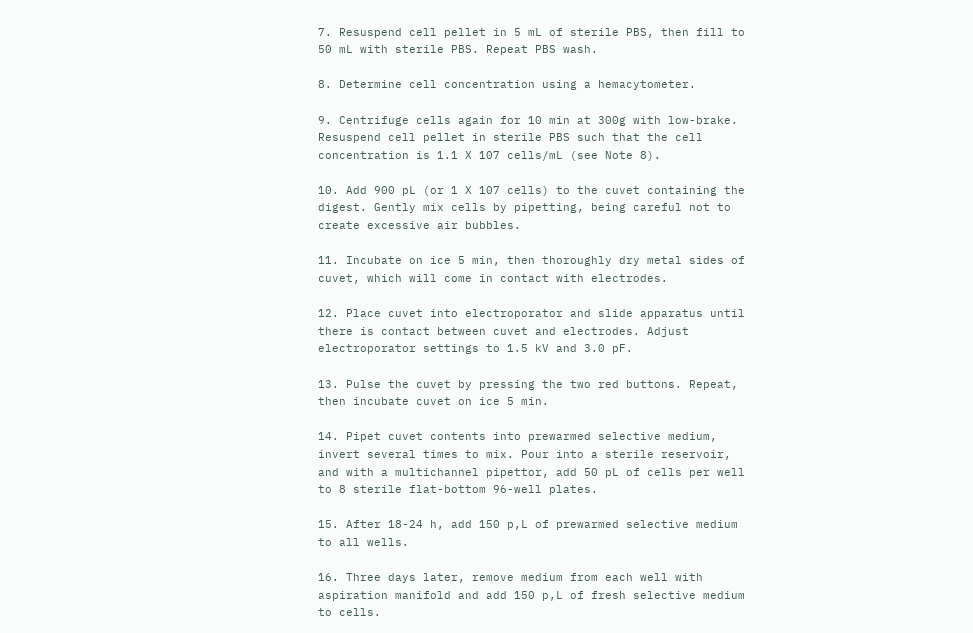7. Resuspend cell pellet in 5 mL of sterile PBS, then fill to 50 mL with sterile PBS. Repeat PBS wash.

8. Determine cell concentration using a hemacytometer.

9. Centrifuge cells again for 10 min at 300g with low-brake. Resuspend cell pellet in sterile PBS such that the cell concentration is 1.1 X 107 cells/mL (see Note 8).

10. Add 900 pL (or 1 X 107 cells) to the cuvet containing the digest. Gently mix cells by pipetting, being careful not to create excessive air bubbles.

11. Incubate on ice 5 min, then thoroughly dry metal sides of cuvet, which will come in contact with electrodes.

12. Place cuvet into electroporator and slide apparatus until there is contact between cuvet and electrodes. Adjust electroporator settings to 1.5 kV and 3.0 pF.

13. Pulse the cuvet by pressing the two red buttons. Repeat, then incubate cuvet on ice 5 min.

14. Pipet cuvet contents into prewarmed selective medium, invert several times to mix. Pour into a sterile reservoir, and with a multichannel pipettor, add 50 pL of cells per well to 8 sterile flat-bottom 96-well plates.

15. After 18-24 h, add 150 p,L of prewarmed selective medium to all wells.

16. Three days later, remove medium from each well with aspiration manifold and add 150 p,L of fresh selective medium to cells.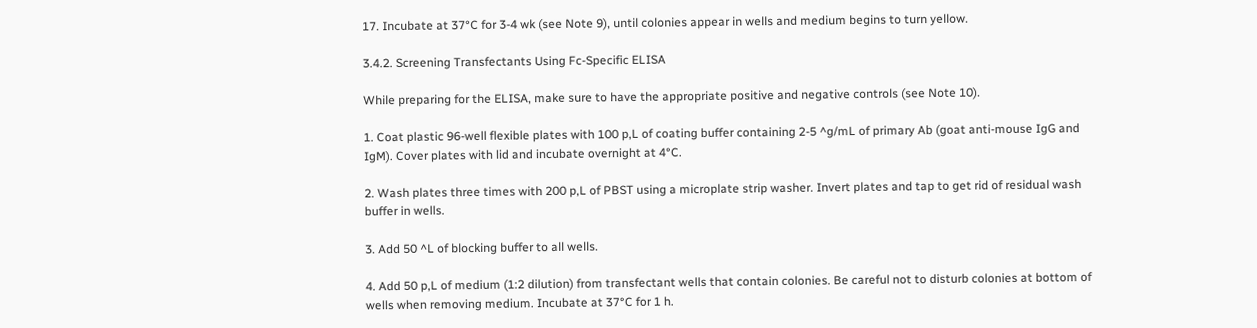17. Incubate at 37°C for 3-4 wk (see Note 9), until colonies appear in wells and medium begins to turn yellow.

3.4.2. Screening Transfectants Using Fc-Specific ELISA

While preparing for the ELISA, make sure to have the appropriate positive and negative controls (see Note 10).

1. Coat plastic 96-well flexible plates with 100 p,L of coating buffer containing 2-5 ^g/mL of primary Ab (goat anti-mouse IgG and IgM). Cover plates with lid and incubate overnight at 4°C.

2. Wash plates three times with 200 p,L of PBST using a microplate strip washer. Invert plates and tap to get rid of residual wash buffer in wells.

3. Add 50 ^L of blocking buffer to all wells.

4. Add 50 p,L of medium (1:2 dilution) from transfectant wells that contain colonies. Be careful not to disturb colonies at bottom of wells when removing medium. Incubate at 37°C for 1 h.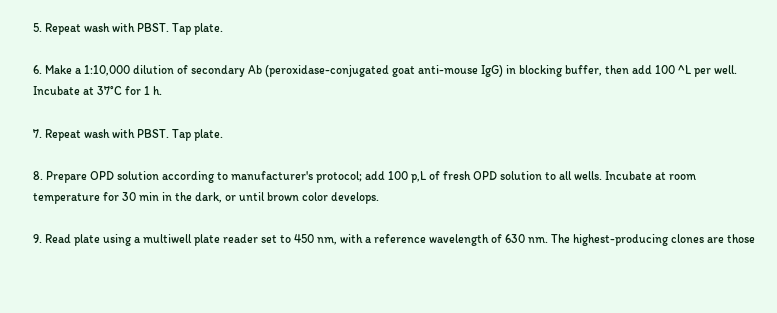5. Repeat wash with PBST. Tap plate.

6. Make a 1:10,000 dilution of secondary Ab (peroxidase-conjugated goat anti-mouse IgG) in blocking buffer, then add 100 ^L per well. Incubate at 37°C for 1 h.

7. Repeat wash with PBST. Tap plate.

8. Prepare OPD solution according to manufacturer's protocol; add 100 p,L of fresh OPD solution to all wells. Incubate at room temperature for 30 min in the dark, or until brown color develops.

9. Read plate using a multiwell plate reader set to 450 nm, with a reference wavelength of 630 nm. The highest-producing clones are those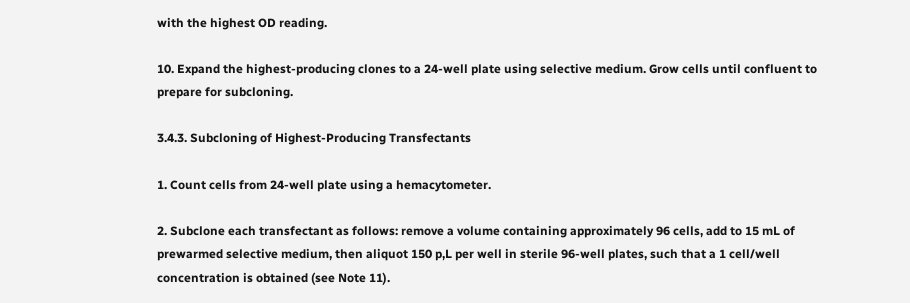with the highest OD reading.

10. Expand the highest-producing clones to a 24-well plate using selective medium. Grow cells until confluent to prepare for subcloning.

3.4.3. Subcloning of Highest-Producing Transfectants

1. Count cells from 24-well plate using a hemacytometer.

2. Subclone each transfectant as follows: remove a volume containing approximately 96 cells, add to 15 mL of prewarmed selective medium, then aliquot 150 p,L per well in sterile 96-well plates, such that a 1 cell/well concentration is obtained (see Note 11).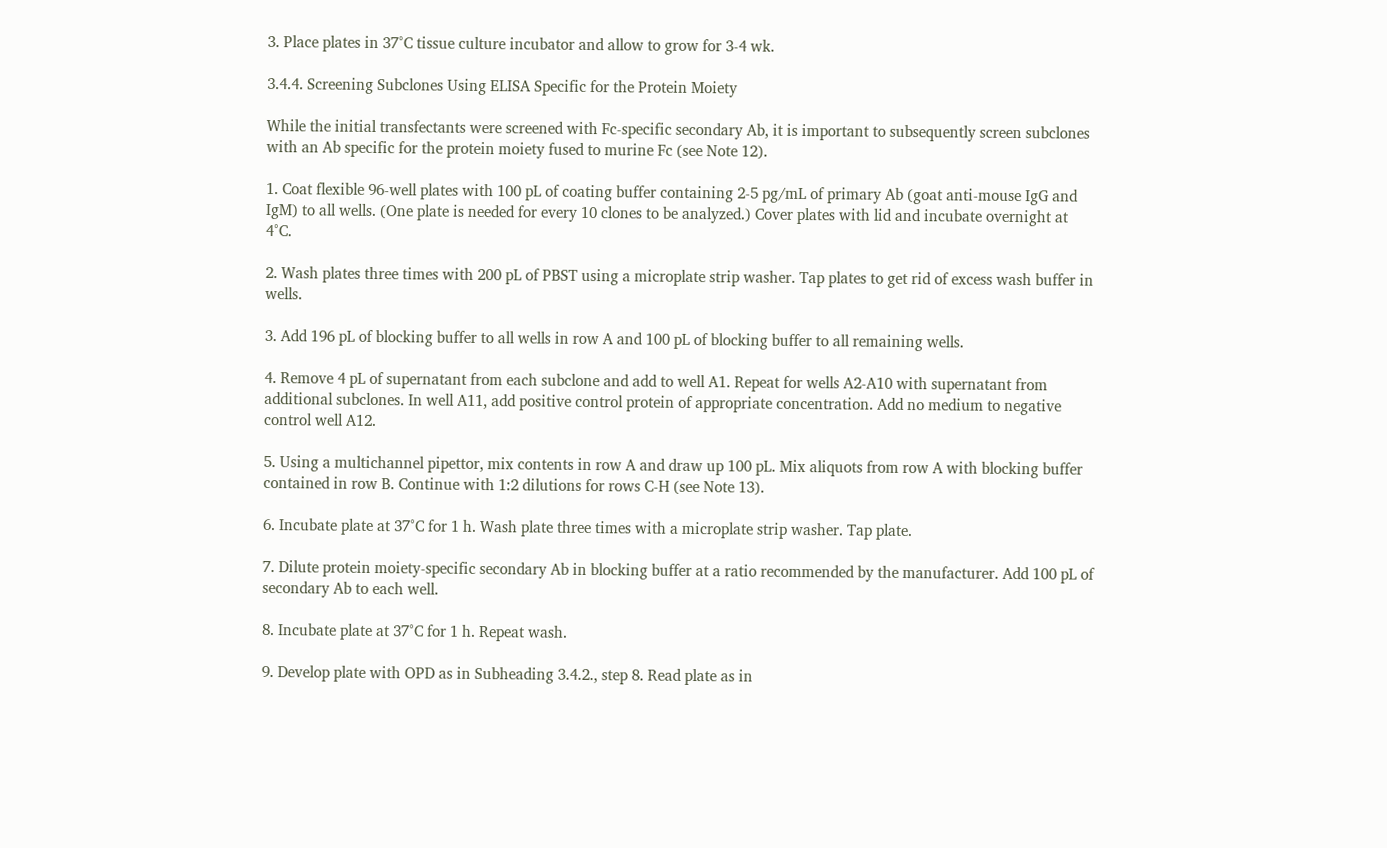3. Place plates in 37°C tissue culture incubator and allow to grow for 3-4 wk.

3.4.4. Screening Subclones Using ELISA Specific for the Protein Moiety

While the initial transfectants were screened with Fc-specific secondary Ab, it is important to subsequently screen subclones with an Ab specific for the protein moiety fused to murine Fc (see Note 12).

1. Coat flexible 96-well plates with 100 pL of coating buffer containing 2-5 pg/mL of primary Ab (goat anti-mouse IgG and IgM) to all wells. (One plate is needed for every 10 clones to be analyzed.) Cover plates with lid and incubate overnight at 4°C.

2. Wash plates three times with 200 pL of PBST using a microplate strip washer. Tap plates to get rid of excess wash buffer in wells.

3. Add 196 pL of blocking buffer to all wells in row A and 100 pL of blocking buffer to all remaining wells.

4. Remove 4 pL of supernatant from each subclone and add to well A1. Repeat for wells A2-A10 with supernatant from additional subclones. In well A11, add positive control protein of appropriate concentration. Add no medium to negative control well A12.

5. Using a multichannel pipettor, mix contents in row A and draw up 100 pL. Mix aliquots from row A with blocking buffer contained in row B. Continue with 1:2 dilutions for rows C-H (see Note 13).

6. Incubate plate at 37°C for 1 h. Wash plate three times with a microplate strip washer. Tap plate.

7. Dilute protein moiety-specific secondary Ab in blocking buffer at a ratio recommended by the manufacturer. Add 100 pL of secondary Ab to each well.

8. Incubate plate at 37°C for 1 h. Repeat wash.

9. Develop plate with OPD as in Subheading 3.4.2., step 8. Read plate as in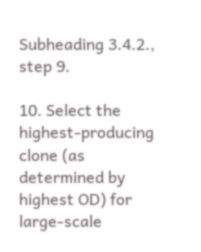Subheading 3.4.2., step 9.

10. Select the highest-producing clone (as determined by highest OD) for large-scale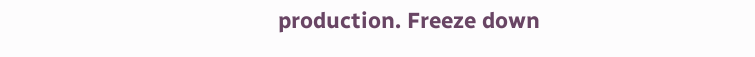production. Freeze down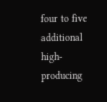four to five additional high-producing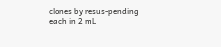clones by resus-pending each in 2 mL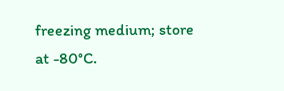freezing medium; store at -80°C.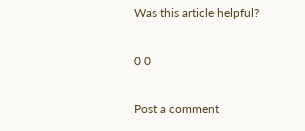Was this article helpful?

0 0

Post a comment